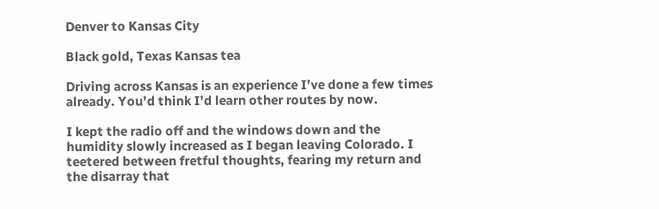Denver to Kansas City

Black gold, Texas Kansas tea

Driving across Kansas is an experience I’ve done a few times already. You’d think I’d learn other routes by now.

I kept the radio off and the windows down and the humidity slowly increased as I began leaving Colorado. I teetered between fretful thoughts, fearing my return and the disarray that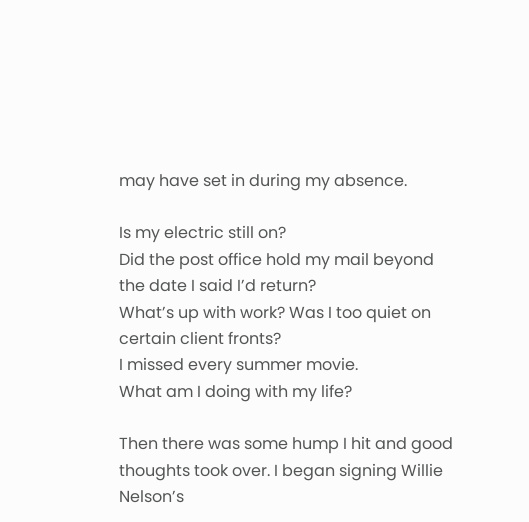may have set in during my absence.

Is my electric still on?
Did the post office hold my mail beyond the date I said I’d return?
What’s up with work? Was I too quiet on certain client fronts?
I missed every summer movie.
What am I doing with my life?

Then there was some hump I hit and good thoughts took over. I began signing Willie Nelson’s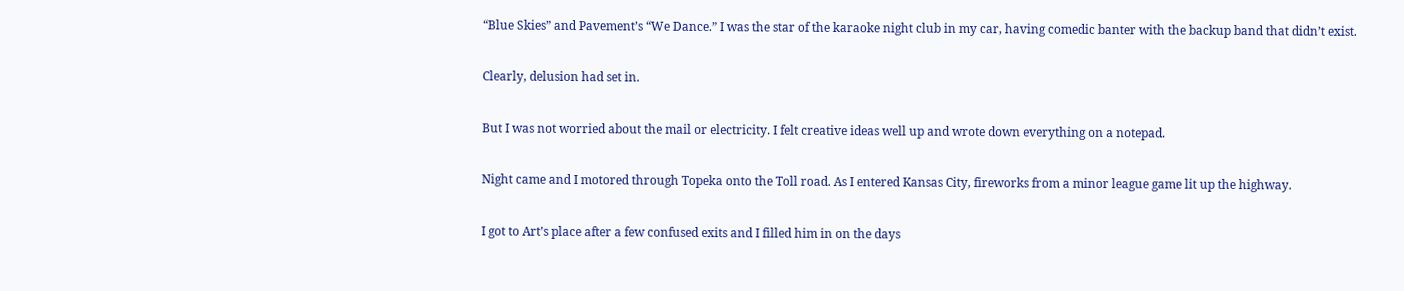“Blue Skies” and Pavement’s “We Dance.” I was the star of the karaoke night club in my car, having comedic banter with the backup band that didn’t exist.

Clearly, delusion had set in.

But I was not worried about the mail or electricity. I felt creative ideas well up and wrote down everything on a notepad.

Night came and I motored through Topeka onto the Toll road. As I entered Kansas City, fireworks from a minor league game lit up the highway.

I got to Art’s place after a few confused exits and I filled him in on the days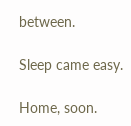between.

Sleep came easy.

Home, soon.